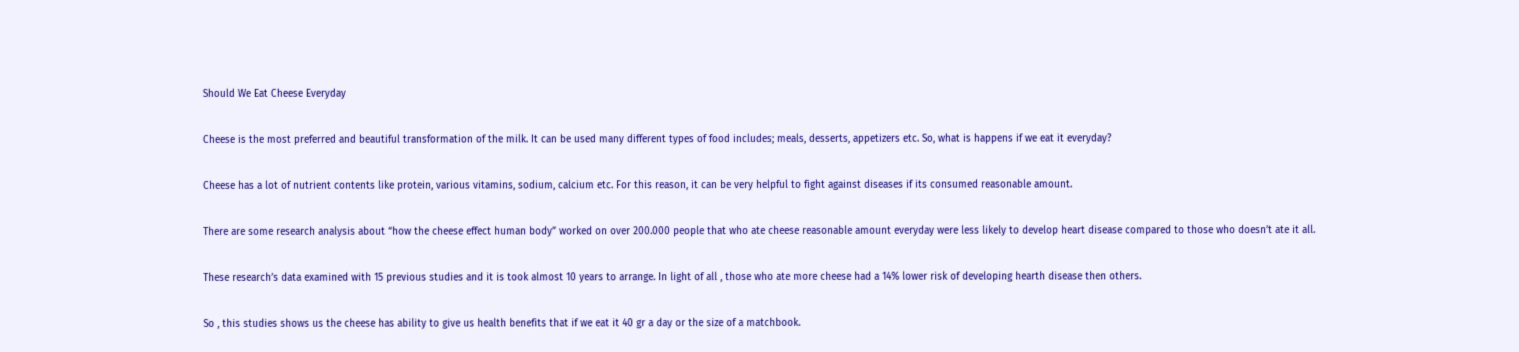Should We Eat Cheese Everyday

Cheese is the most preferred and beautiful transformation of the milk. It can be used many different types of food includes; meals, desserts, appetizers etc. So, what is happens if we eat it everyday?

Cheese has a lot of nutrient contents like protein, various vitamins, sodium, calcium etc. For this reason, it can be very helpful to fight against diseases if its consumed reasonable amount.

There are some research analysis about “how the cheese effect human body” worked on over 200.000 people that who ate cheese reasonable amount everyday were less likely to develop heart disease compared to those who doesn’t ate it all.

These research’s data examined with 15 previous studies and it is took almost 10 years to arrange. In light of all , those who ate more cheese had a 14% lower risk of developing hearth disease then others.

So , this studies shows us the cheese has ability to give us health benefits that if we eat it 40 gr a day or the size of a matchbook.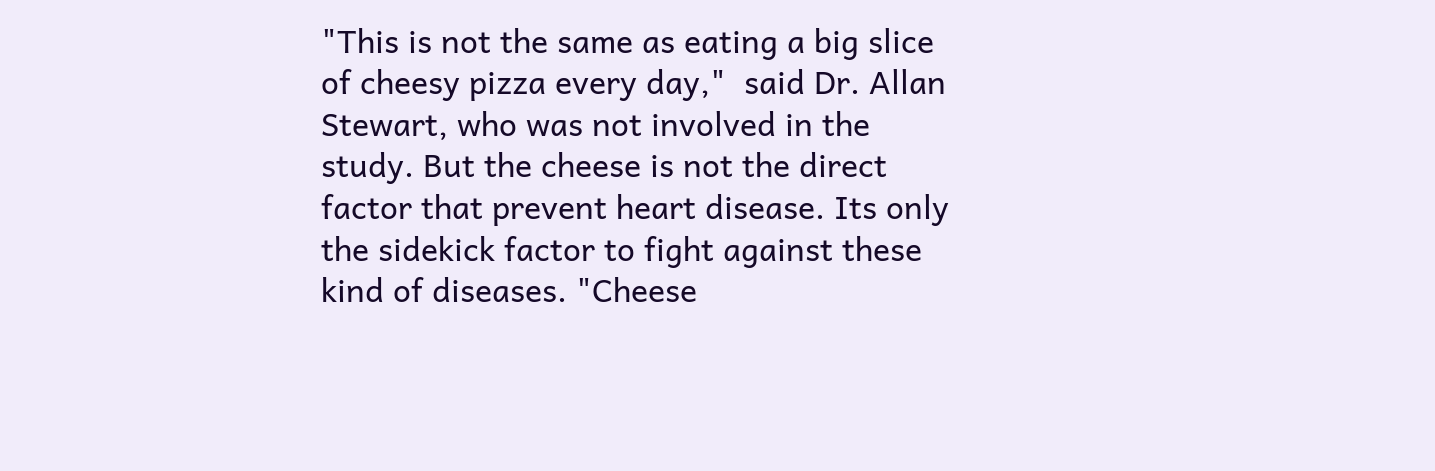"This is not the same as eating a big slice of cheesy pizza every day,"  said Dr. Allan Stewart, who was not involved in the study. But the cheese is not the direct factor that prevent heart disease. Its only the sidekick factor to fight against these kind of diseases. "Cheese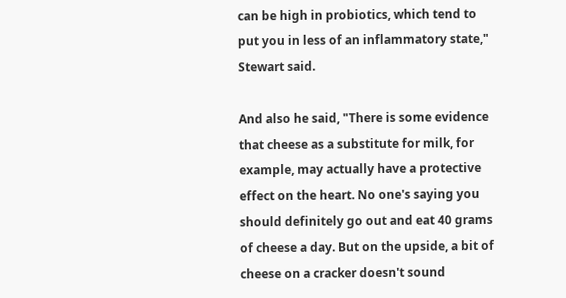can be high in probiotics, which tend to put you in less of an inflammatory state," Stewart said.

And also he said, "There is some evidence that cheese as a substitute for milk, for example, may actually have a protective effect on the heart. No one's saying you should definitely go out and eat 40 grams of cheese a day. But on the upside, a bit of cheese on a cracker doesn't sound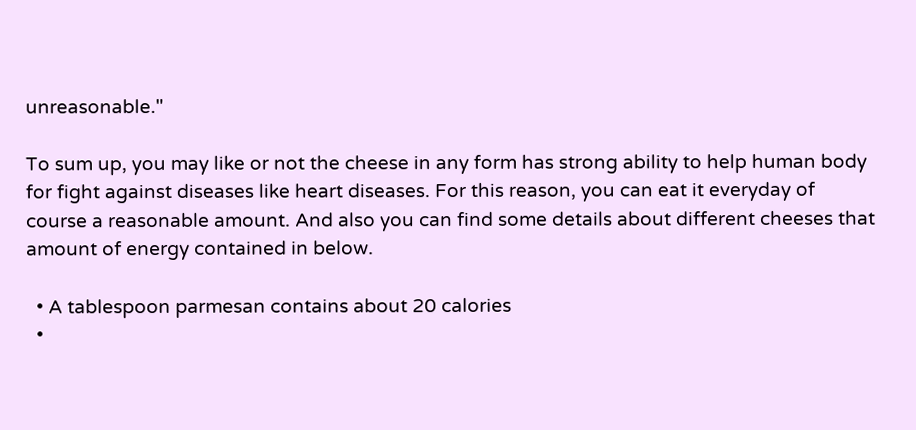unreasonable."

To sum up, you may like or not the cheese in any form has strong ability to help human body for fight against diseases like heart diseases. For this reason, you can eat it everyday of course a reasonable amount. And also you can find some details about different cheeses that amount of energy contained in below.

  • A tablespoon parmesan contains about 20 calories
  •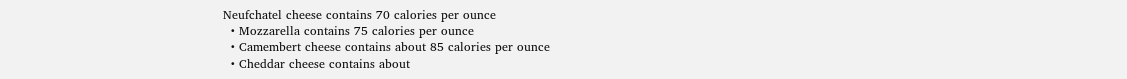Neufchatel cheese contains 70 calories per ounce
  • Mozzarella contains 75 calories per ounce
  • Camembert cheese contains about 85 calories per ounce
  • Cheddar cheese contains about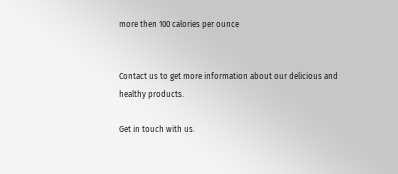more then 100 calories per ounce


Contact us to get more information about our delicious and healthy products.

Get in touch with us.